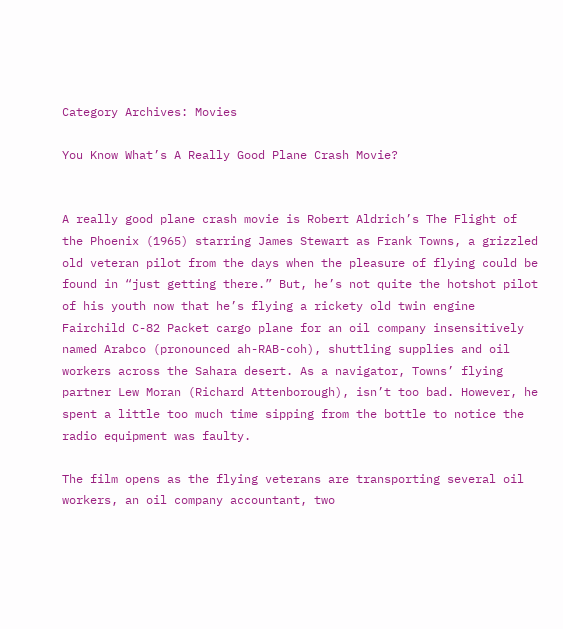Category Archives: Movies

You Know What’s A Really Good Plane Crash Movie?


A really good plane crash movie is Robert Aldrich’s The Flight of the Phoenix (1965) starring James Stewart as Frank Towns, a grizzled old veteran pilot from the days when the pleasure of flying could be found in “just getting there.” But, he’s not quite the hotshot pilot of his youth now that he’s flying a rickety old twin engine Fairchild C-82 Packet cargo plane for an oil company insensitively named Arabco (pronounced ah-RAB-coh), shuttling supplies and oil workers across the Sahara desert. As a navigator, Towns’ flying partner Lew Moran (Richard Attenborough), isn’t too bad. However, he spent a little too much time sipping from the bottle to notice the radio equipment was faulty.

The film opens as the flying veterans are transporting several oil workers, an oil company accountant, two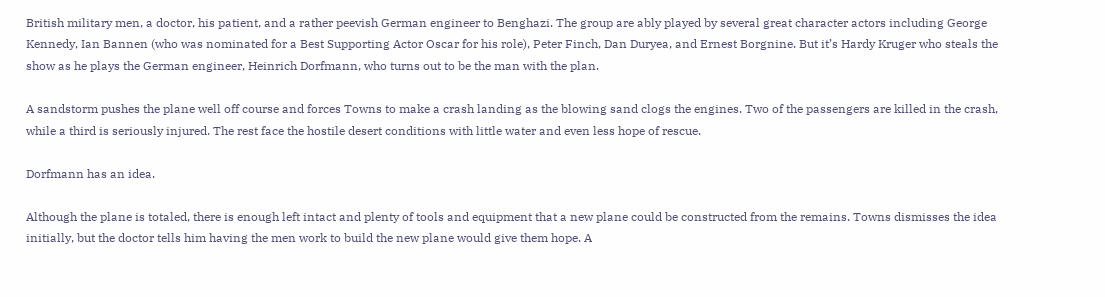British military men, a doctor, his patient, and a rather peevish German engineer to Benghazi. The group are ably played by several great character actors including George Kennedy, Ian Bannen (who was nominated for a Best Supporting Actor Oscar for his role), Peter Finch, Dan Duryea, and Ernest Borgnine. But it’s Hardy Kruger who steals the show as he plays the German engineer, Heinrich Dorfmann, who turns out to be the man with the plan.

A sandstorm pushes the plane well off course and forces Towns to make a crash landing as the blowing sand clogs the engines. Two of the passengers are killed in the crash, while a third is seriously injured. The rest face the hostile desert conditions with little water and even less hope of rescue.

Dorfmann has an idea.

Although the plane is totaled, there is enough left intact and plenty of tools and equipment that a new plane could be constructed from the remains. Towns dismisses the idea initially, but the doctor tells him having the men work to build the new plane would give them hope. A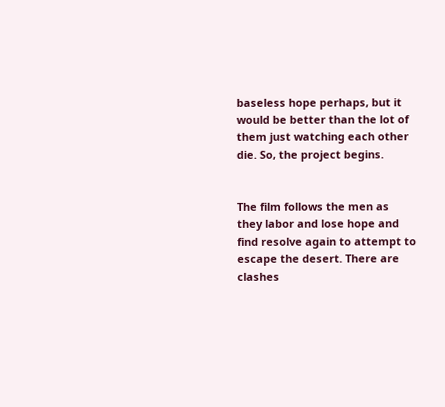baseless hope perhaps, but it would be better than the lot of them just watching each other die. So, the project begins.


The film follows the men as they labor and lose hope and find resolve again to attempt to escape the desert. There are clashes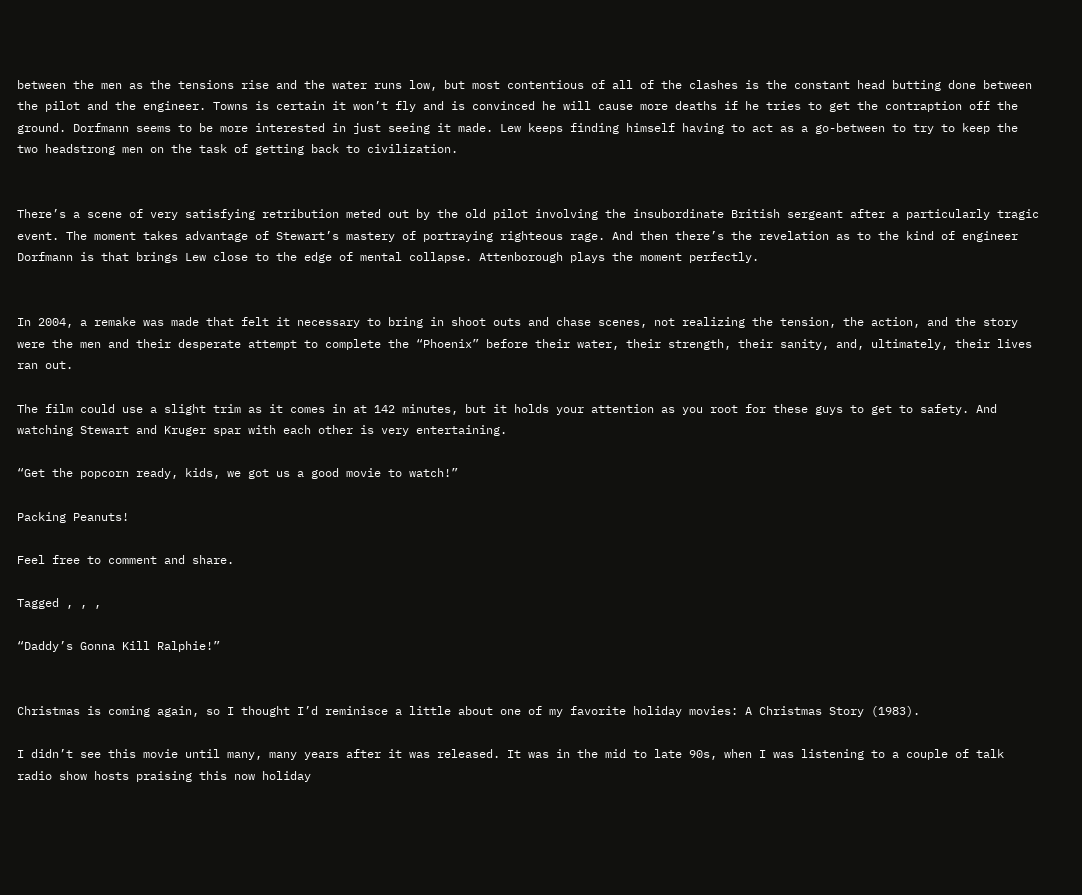between the men as the tensions rise and the water runs low, but most contentious of all of the clashes is the constant head butting done between the pilot and the engineer. Towns is certain it won’t fly and is convinced he will cause more deaths if he tries to get the contraption off the ground. Dorfmann seems to be more interested in just seeing it made. Lew keeps finding himself having to act as a go-between to try to keep the two headstrong men on the task of getting back to civilization.


There’s a scene of very satisfying retribution meted out by the old pilot involving the insubordinate British sergeant after a particularly tragic event. The moment takes advantage of Stewart’s mastery of portraying righteous rage. And then there’s the revelation as to the kind of engineer Dorfmann is that brings Lew close to the edge of mental collapse. Attenborough plays the moment perfectly.


In 2004, a remake was made that felt it necessary to bring in shoot outs and chase scenes, not realizing the tension, the action, and the story were the men and their desperate attempt to complete the “Phoenix” before their water, their strength, their sanity, and, ultimately, their lives ran out.

The film could use a slight trim as it comes in at 142 minutes, but it holds your attention as you root for these guys to get to safety. And watching Stewart and Kruger spar with each other is very entertaining.

“Get the popcorn ready, kids, we got us a good movie to watch!”

Packing Peanuts!

Feel free to comment and share.

Tagged , , ,

“Daddy’s Gonna Kill Ralphie!”


Christmas is coming again, so I thought I’d reminisce a little about one of my favorite holiday movies: A Christmas Story (1983).

I didn’t see this movie until many, many years after it was released. It was in the mid to late 90s, when I was listening to a couple of talk radio show hosts praising this now holiday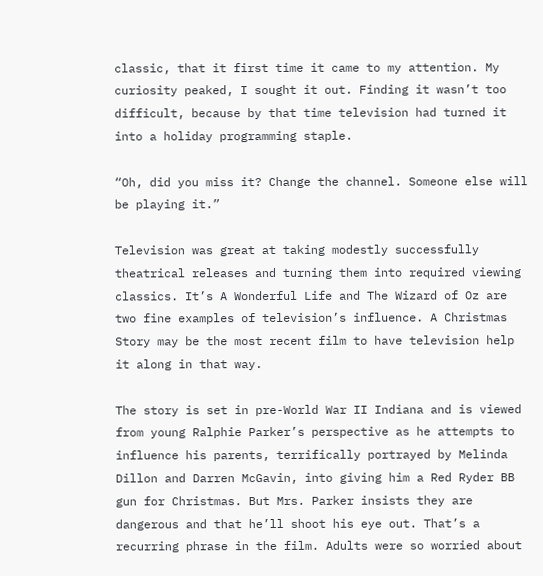classic, that it first time it came to my attention. My curiosity peaked, I sought it out. Finding it wasn’t too difficult, because by that time television had turned it into a holiday programming staple.

“Oh, did you miss it? Change the channel. Someone else will be playing it.”

Television was great at taking modestly successfully theatrical releases and turning them into required viewing classics. It’s A Wonderful Life and The Wizard of Oz are two fine examples of television’s influence. A Christmas Story may be the most recent film to have television help it along in that way.

The story is set in pre-World War II Indiana and is viewed from young Ralphie Parker’s perspective as he attempts to influence his parents, terrifically portrayed by Melinda Dillon and Darren McGavin, into giving him a Red Ryder BB gun for Christmas. But Mrs. Parker insists they are dangerous and that he’ll shoot his eye out. That’s a recurring phrase in the film. Adults were so worried about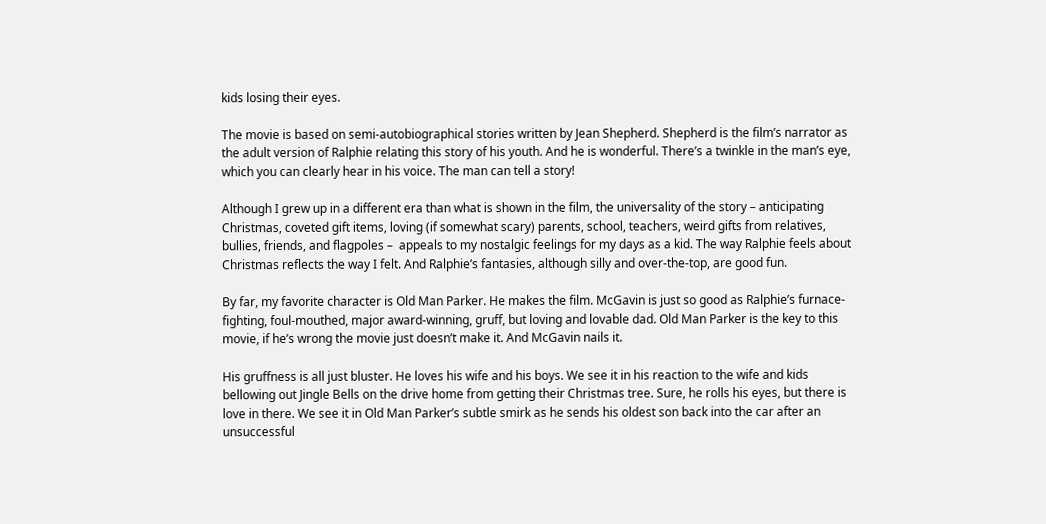kids losing their eyes.

The movie is based on semi-autobiographical stories written by Jean Shepherd. Shepherd is the film’s narrator as the adult version of Ralphie relating this story of his youth. And he is wonderful. There’s a twinkle in the man’s eye, which you can clearly hear in his voice. The man can tell a story!

Although I grew up in a different era than what is shown in the film, the universality of the story – anticipating Christmas, coveted gift items, loving (if somewhat scary) parents, school, teachers, weird gifts from relatives, bullies, friends, and flagpoles –  appeals to my nostalgic feelings for my days as a kid. The way Ralphie feels about Christmas reflects the way I felt. And Ralphie’s fantasies, although silly and over-the-top, are good fun.

By far, my favorite character is Old Man Parker. He makes the film. McGavin is just so good as Ralphie’s furnace-fighting, foul-mouthed, major award-winning, gruff, but loving and lovable dad. Old Man Parker is the key to this movie, if he’s wrong the movie just doesn’t make it. And McGavin nails it.

His gruffness is all just bluster. He loves his wife and his boys. We see it in his reaction to the wife and kids bellowing out Jingle Bells on the drive home from getting their Christmas tree. Sure, he rolls his eyes, but there is love in there. We see it in Old Man Parker’s subtle smirk as he sends his oldest son back into the car after an unsuccessful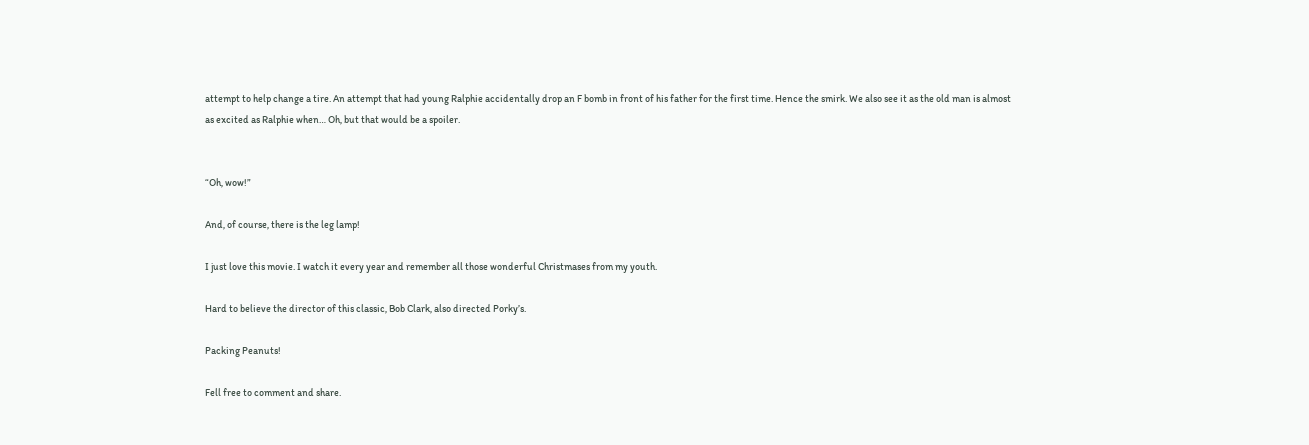attempt to help change a tire. An attempt that had young Ralphie accidentally drop an F bomb in front of his father for the first time. Hence the smirk. We also see it as the old man is almost as excited as Ralphie when… Oh, but that would be a spoiler.


“Oh, wow!”

And, of course, there is the leg lamp!

I just love this movie. I watch it every year and remember all those wonderful Christmases from my youth.

Hard to believe the director of this classic, Bob Clark, also directed Porky’s.

Packing Peanuts!

Fell free to comment and share.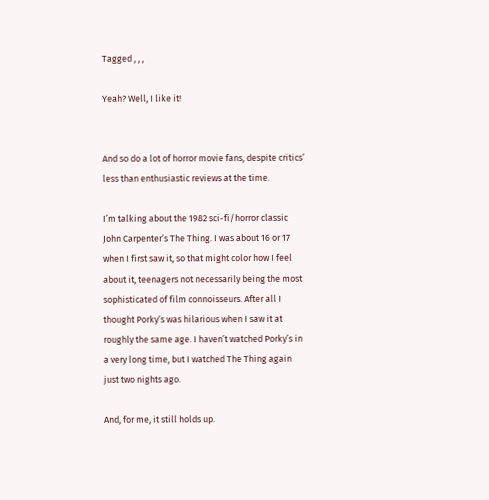Tagged , , ,

Yeah? Well, I like it!


And so do a lot of horror movie fans, despite critics’ less than enthusiastic reviews at the time.

I’m talking about the 1982 sci-fi/horror classic John Carpenter’s The Thing. I was about 16 or 17 when I first saw it, so that might color how I feel about it, teenagers not necessarily being the most sophisticated of film connoisseurs. After all I thought Porky’s was hilarious when I saw it at roughly the same age. I haven’t watched Porky’s in a very long time, but I watched The Thing again just two nights ago.

And, for me, it still holds up.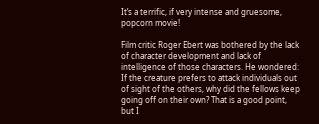It’s a terrific, if very intense and gruesome, popcorn movie!

Film critic Roger Ebert was bothered by the lack of character development and lack of intelligence of those characters. He wondered: If the creature prefers to attack individuals out of sight of the others, why did the fellows keep going off on their own? That is a good point, but I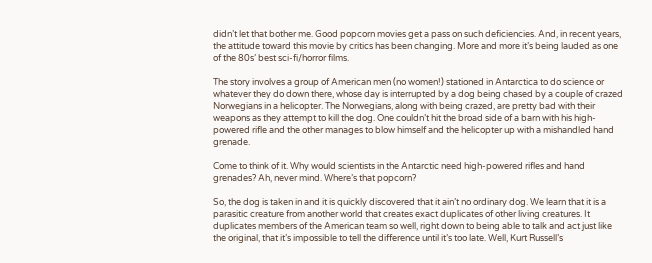didn’t let that bother me. Good popcorn movies get a pass on such deficiencies. And, in recent years, the attitude toward this movie by critics has been changing. More and more it’s being lauded as one of the 80s’ best sci-fi/horror films.

The story involves a group of American men (no women!) stationed in Antarctica to do science or whatever they do down there, whose day is interrupted by a dog being chased by a couple of crazed Norwegians in a helicopter. The Norwegians, along with being crazed, are pretty bad with their weapons as they attempt to kill the dog. One couldn’t hit the broad side of a barn with his high-powered rifle and the other manages to blow himself and the helicopter up with a mishandled hand grenade.

Come to think of it. Why would scientists in the Antarctic need high-powered rifles and hand grenades? Ah, never mind. Where’s that popcorn?

So, the dog is taken in and it is quickly discovered that it ain’t no ordinary dog. We learn that it is a parasitic creature from another world that creates exact duplicates of other living creatures. It duplicates members of the American team so well, right down to being able to talk and act just like the original, that it’s impossible to tell the difference until it’s too late. Well, Kurt Russell’s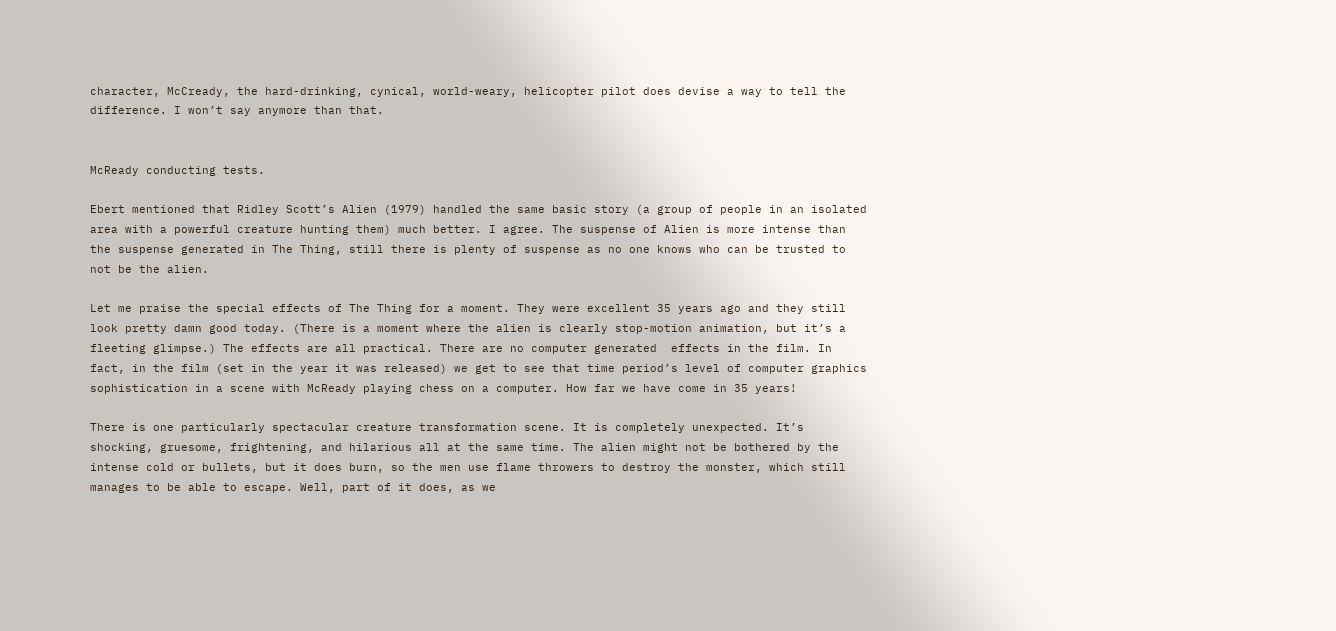character, McCready, the hard-drinking, cynical, world-weary, helicopter pilot does devise a way to tell the difference. I won’t say anymore than that.


McReady conducting tests.

Ebert mentioned that Ridley Scott’s Alien (1979) handled the same basic story (a group of people in an isolated area with a powerful creature hunting them) much better. I agree. The suspense of Alien is more intense than the suspense generated in The Thing, still there is plenty of suspense as no one knows who can be trusted to not be the alien.

Let me praise the special effects of The Thing for a moment. They were excellent 35 years ago and they still look pretty damn good today. (There is a moment where the alien is clearly stop-motion animation, but it’s a fleeting glimpse.) The effects are all practical. There are no computer generated  effects in the film. In fact, in the film (set in the year it was released) we get to see that time period’s level of computer graphics sophistication in a scene with McReady playing chess on a computer. How far we have come in 35 years!

There is one particularly spectacular creature transformation scene. It is completely unexpected. It’s shocking, gruesome, frightening, and hilarious all at the same time. The alien might not be bothered by the intense cold or bullets, but it does burn, so the men use flame throwers to destroy the monster, which still manages to be able to escape. Well, part of it does, as we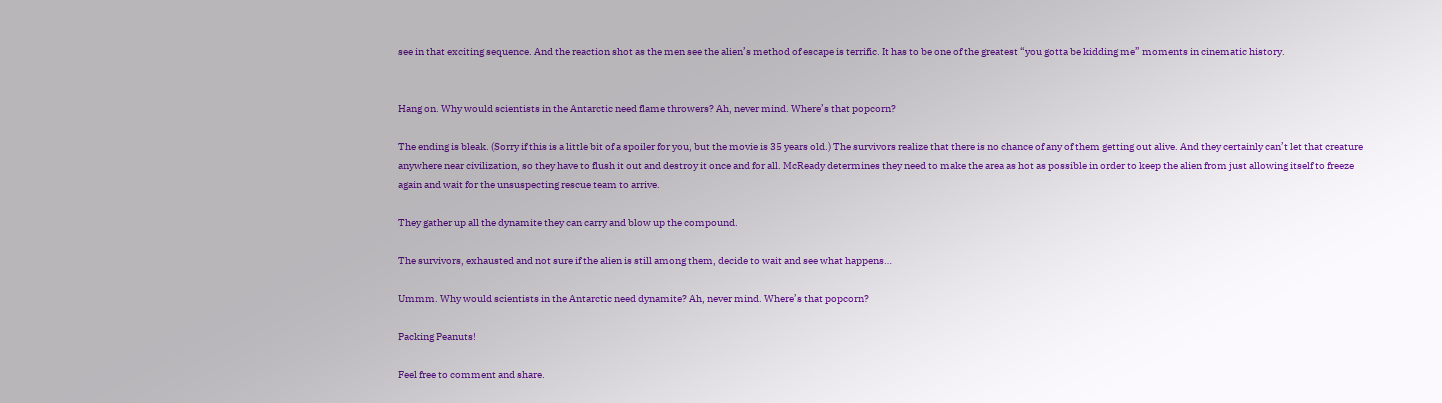see in that exciting sequence. And the reaction shot as the men see the alien’s method of escape is terrific. It has to be one of the greatest “you gotta be kidding me” moments in cinematic history.


Hang on. Why would scientists in the Antarctic need flame throwers? Ah, never mind. Where’s that popcorn?

The ending is bleak. (Sorry if this is a little bit of a spoiler for you, but the movie is 35 years old.) The survivors realize that there is no chance of any of them getting out alive. And they certainly can’t let that creature anywhere near civilization, so they have to flush it out and destroy it once and for all. McReady determines they need to make the area as hot as possible in order to keep the alien from just allowing itself to freeze again and wait for the unsuspecting rescue team to arrive.

They gather up all the dynamite they can carry and blow up the compound.

The survivors, exhausted and not sure if the alien is still among them, decide to wait and see what happens…

Ummm. Why would scientists in the Antarctic need dynamite? Ah, never mind. Where’s that popcorn?

Packing Peanuts!

Feel free to comment and share.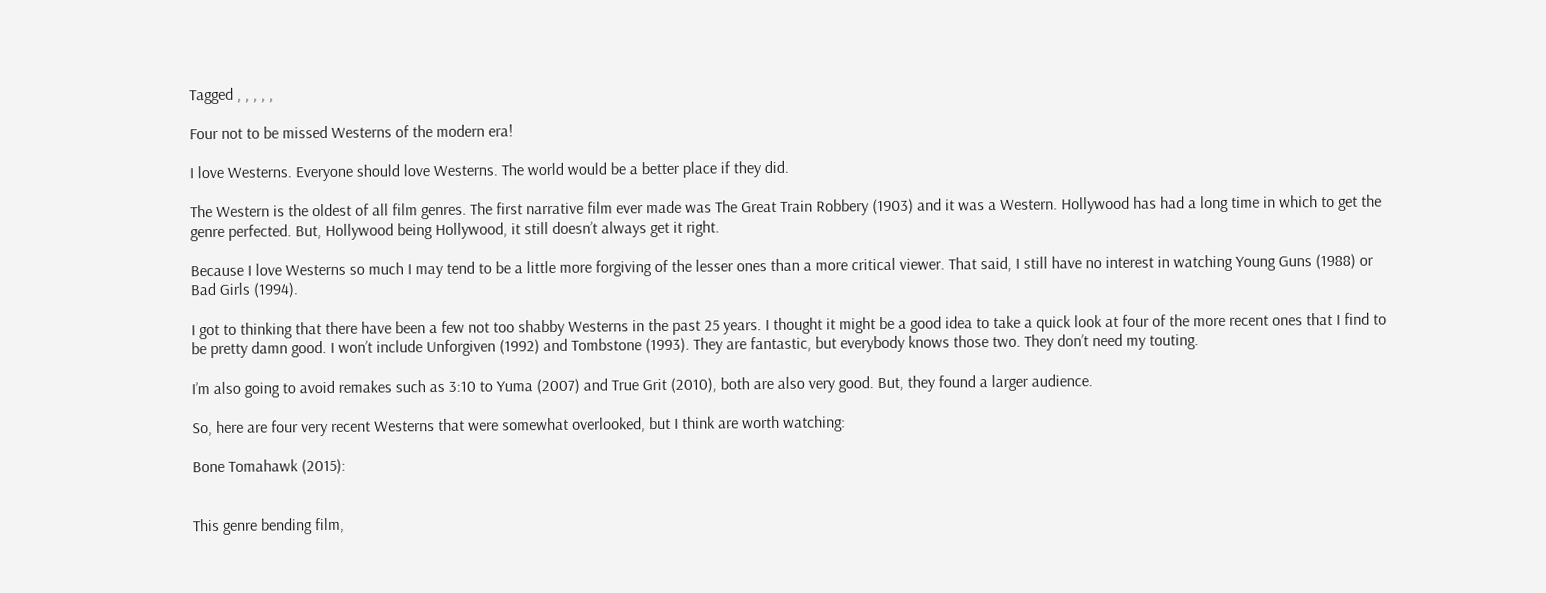Tagged , , , , ,

Four not to be missed Westerns of the modern era!

I love Westerns. Everyone should love Westerns. The world would be a better place if they did.

The Western is the oldest of all film genres. The first narrative film ever made was The Great Train Robbery (1903) and it was a Western. Hollywood has had a long time in which to get the genre perfected. But, Hollywood being Hollywood, it still doesn’t always get it right.

Because I love Westerns so much I may tend to be a little more forgiving of the lesser ones than a more critical viewer. That said, I still have no interest in watching Young Guns (1988) or Bad Girls (1994).

I got to thinking that there have been a few not too shabby Westerns in the past 25 years. I thought it might be a good idea to take a quick look at four of the more recent ones that I find to be pretty damn good. I won’t include Unforgiven (1992) and Tombstone (1993). They are fantastic, but everybody knows those two. They don’t need my touting.

I’m also going to avoid remakes such as 3:10 to Yuma (2007) and True Grit (2010), both are also very good. But, they found a larger audience.

So, here are four very recent Westerns that were somewhat overlooked, but I think are worth watching:

Bone Tomahawk (2015):


This genre bending film,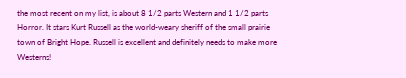the most recent on my list, is about 8 1/2 parts Western and 1 1/2 parts Horror. It stars Kurt Russell as the world-weary sheriff of the small prairie town of Bright Hope. Russell is excellent and definitely needs to make more Westerns!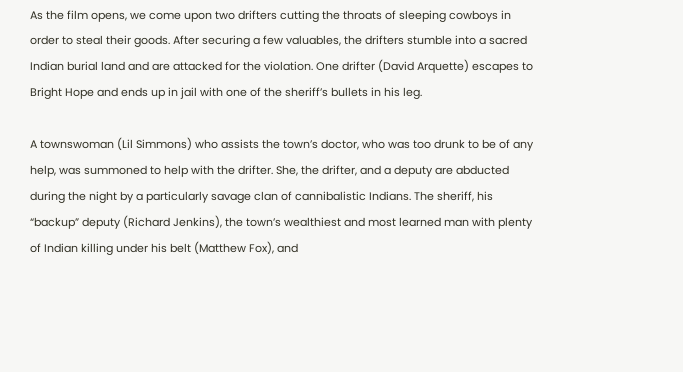As the film opens, we come upon two drifters cutting the throats of sleeping cowboys in order to steal their goods. After securing a few valuables, the drifters stumble into a sacred Indian burial land and are attacked for the violation. One drifter (David Arquette) escapes to Bright Hope and ends up in jail with one of the sheriff’s bullets in his leg.

A townswoman (Lil Simmons) who assists the town’s doctor, who was too drunk to be of any help, was summoned to help with the drifter. She, the drifter, and a deputy are abducted during the night by a particularly savage clan of cannibalistic Indians. The sheriff, his “backup” deputy (Richard Jenkins), the town’s wealthiest and most learned man with plenty of Indian killing under his belt (Matthew Fox), and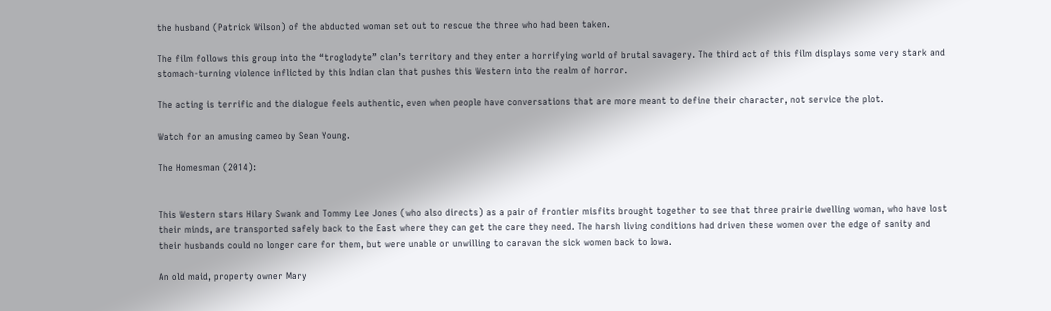the husband (Patrick Wilson) of the abducted woman set out to rescue the three who had been taken.

The film follows this group into the “troglodyte” clan’s territory and they enter a horrifying world of brutal savagery. The third act of this film displays some very stark and stomach-turning violence inflicted by this Indian clan that pushes this Western into the realm of horror.

The acting is terrific and the dialogue feels authentic, even when people have conversations that are more meant to define their character, not service the plot.

Watch for an amusing cameo by Sean Young.

The Homesman (2014):


This Western stars Hilary Swank and Tommy Lee Jones (who also directs) as a pair of frontier misfits brought together to see that three prairie dwelling woman, who have lost their minds, are transported safely back to the East where they can get the care they need. The harsh living conditions had driven these women over the edge of sanity and their husbands could no longer care for them, but were unable or unwilling to caravan the sick women back to Iowa.

An old maid, property owner Mary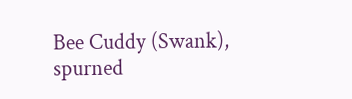Bee Cuddy (Swank), spurned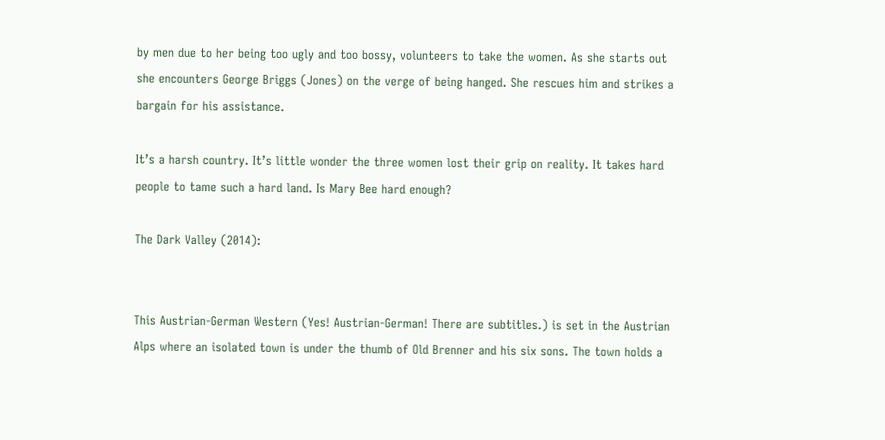by men due to her being too ugly and too bossy, volunteers to take the women. As she starts out she encounters George Briggs (Jones) on the verge of being hanged. She rescues him and strikes a bargain for his assistance.

It’s a harsh country. It’s little wonder the three women lost their grip on reality. It takes hard people to tame such a hard land. Is Mary Bee hard enough?

The Dark Valley (2014):


This Austrian-German Western (Yes! Austrian-German! There are subtitles.) is set in the Austrian Alps where an isolated town is under the thumb of Old Brenner and his six sons. The town holds a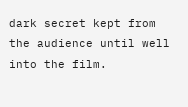dark secret kept from the audience until well into the film.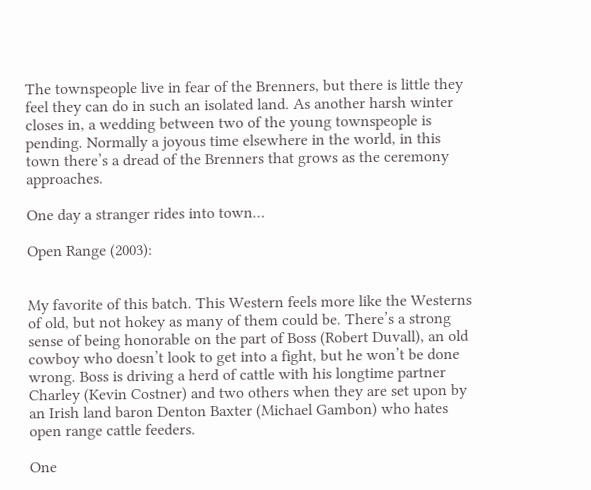The townspeople live in fear of the Brenners, but there is little they feel they can do in such an isolated land. As another harsh winter closes in, a wedding between two of the young townspeople is pending. Normally a joyous time elsewhere in the world, in this town there’s a dread of the Brenners that grows as the ceremony approaches.

One day a stranger rides into town…

Open Range (2003):


My favorite of this batch. This Western feels more like the Westerns of old, but not hokey as many of them could be. There’s a strong sense of being honorable on the part of Boss (Robert Duvall), an old cowboy who doesn’t look to get into a fight, but he won’t be done wrong. Boss is driving a herd of cattle with his longtime partner Charley (Kevin Costner) and two others when they are set upon by an Irish land baron Denton Baxter (Michael Gambon) who hates open range cattle feeders.

One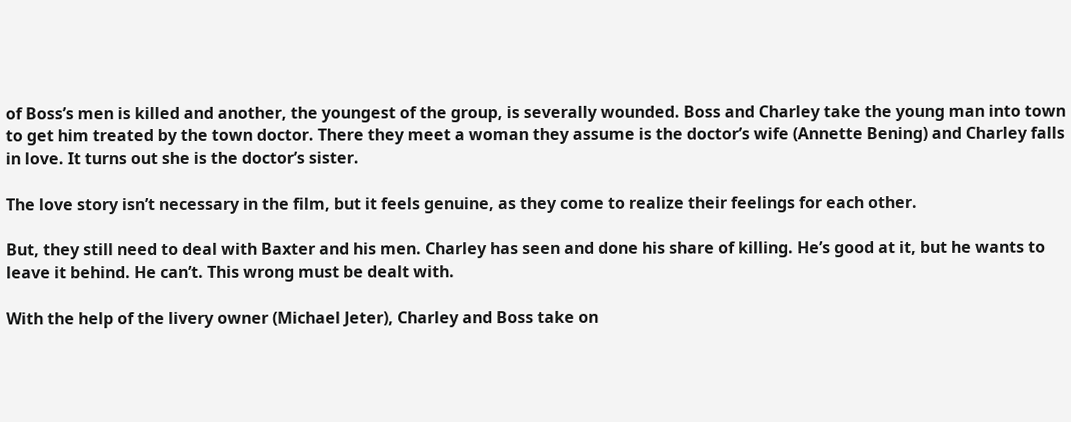of Boss’s men is killed and another, the youngest of the group, is severally wounded. Boss and Charley take the young man into town to get him treated by the town doctor. There they meet a woman they assume is the doctor’s wife (Annette Bening) and Charley falls in love. It turns out she is the doctor’s sister.

The love story isn’t necessary in the film, but it feels genuine, as they come to realize their feelings for each other.

But, they still need to deal with Baxter and his men. Charley has seen and done his share of killing. He’s good at it, but he wants to leave it behind. He can’t. This wrong must be dealt with.

With the help of the livery owner (Michael Jeter), Charley and Boss take on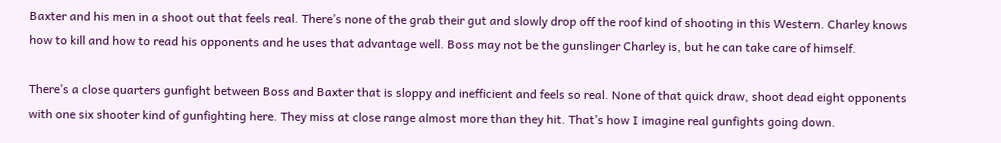Baxter and his men in a shoot out that feels real. There’s none of the grab their gut and slowly drop off the roof kind of shooting in this Western. Charley knows how to kill and how to read his opponents and he uses that advantage well. Boss may not be the gunslinger Charley is, but he can take care of himself.

There’s a close quarters gunfight between Boss and Baxter that is sloppy and inefficient and feels so real. None of that quick draw, shoot dead eight opponents with one six shooter kind of gunfighting here. They miss at close range almost more than they hit. That’s how I imagine real gunfights going down.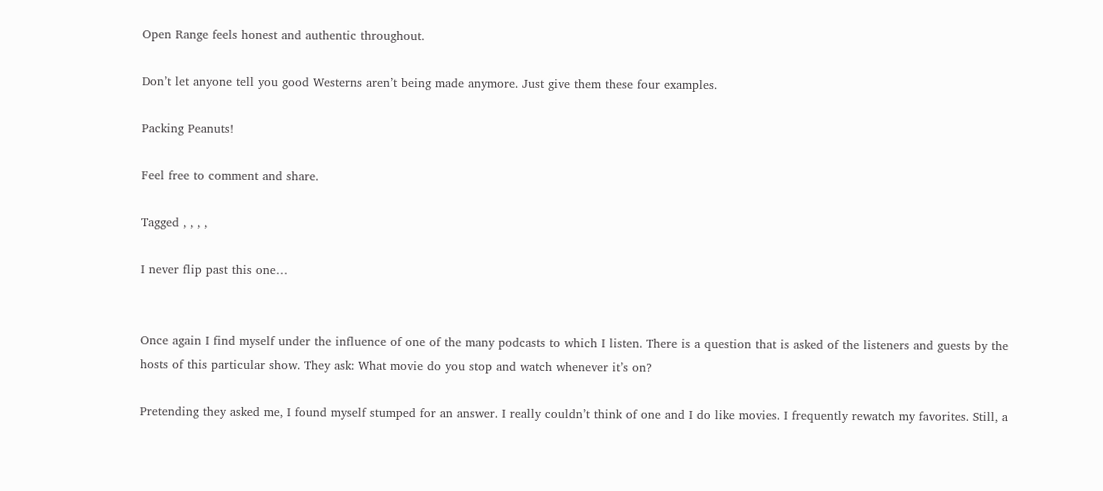Open Range feels honest and authentic throughout.

Don’t let anyone tell you good Westerns aren’t being made anymore. Just give them these four examples.

Packing Peanuts!

Feel free to comment and share.

Tagged , , , ,

I never flip past this one…


Once again I find myself under the influence of one of the many podcasts to which I listen. There is a question that is asked of the listeners and guests by the hosts of this particular show. They ask: What movie do you stop and watch whenever it’s on?

Pretending they asked me, I found myself stumped for an answer. I really couldn’t think of one and I do like movies. I frequently rewatch my favorites. Still, a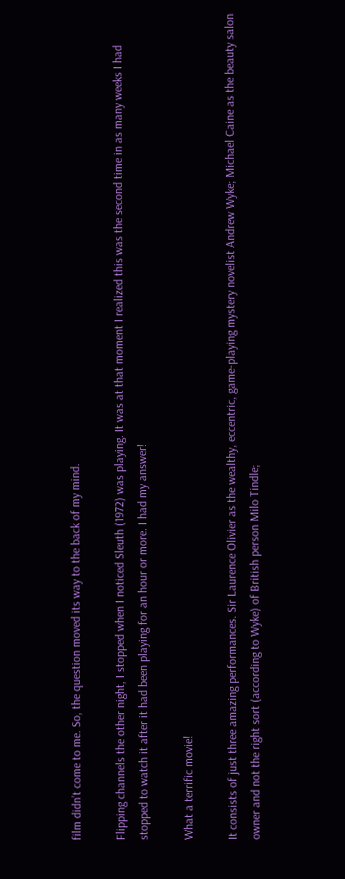film didn’t come to me. So, the question moved its way to the back of my mind.

Flipping channels the other night, I stopped when I noticed Sleuth (1972) was playing. It was at that moment I realized this was the second time in as many weeks I had stopped to watch it after it had been playing for an hour or more. I had my answer!

What a terrific movie!

It consists of just three amazing performances. Sir Laurence Olivier as the wealthy, eccentric, game-playing mystery novelist Andrew Wyke; Michael Caine as the beauty salon owner and not the right sort (according to Wyke) of British person Milo Tindle;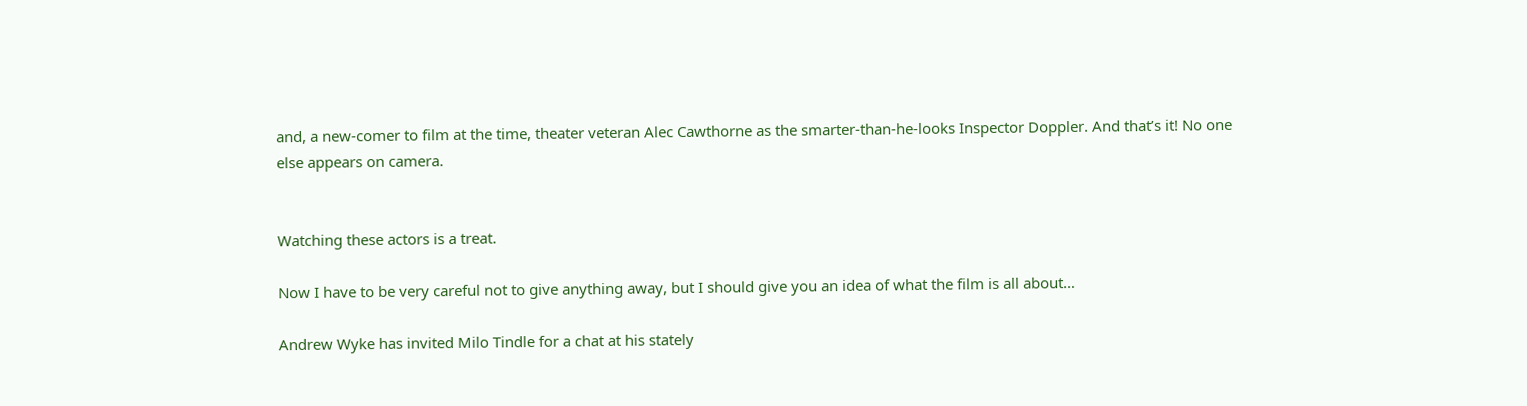and, a new-comer to film at the time, theater veteran Alec Cawthorne as the smarter-than-he-looks Inspector Doppler. And that’s it! No one else appears on camera.


Watching these actors is a treat.

Now I have to be very careful not to give anything away, but I should give you an idea of what the film is all about…

Andrew Wyke has invited Milo Tindle for a chat at his stately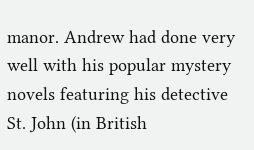manor. Andrew had done very well with his popular mystery novels featuring his detective St. John (in British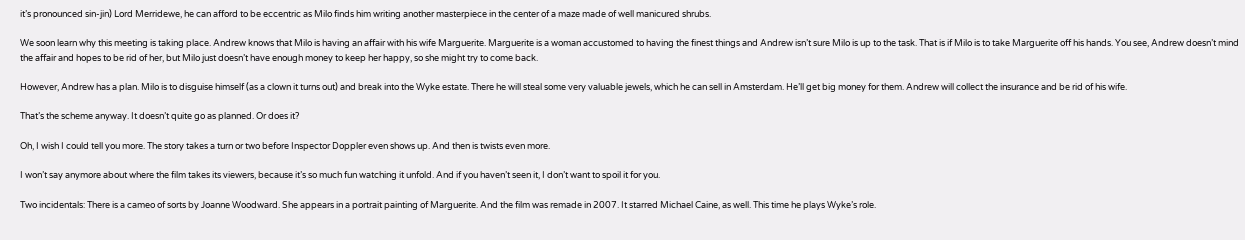it’s pronounced sin-jin) Lord Merridewe, he can afford to be eccentric as Milo finds him writing another masterpiece in the center of a maze made of well manicured shrubs.

We soon learn why this meeting is taking place. Andrew knows that Milo is having an affair with his wife Marguerite. Marguerite is a woman accustomed to having the finest things and Andrew isn’t sure Milo is up to the task. That is if Milo is to take Marguerite off his hands. You see, Andrew doesn’t mind the affair and hopes to be rid of her, but Milo just doesn’t have enough money to keep her happy, so she might try to come back.

However, Andrew has a plan. Milo is to disguise himself (as a clown it turns out) and break into the Wyke estate. There he will steal some very valuable jewels, which he can sell in Amsterdam. He’ll get big money for them. Andrew will collect the insurance and be rid of his wife.

That’s the scheme anyway. It doesn’t quite go as planned. Or does it?

Oh, I wish I could tell you more. The story takes a turn or two before Inspector Doppler even shows up. And then is twists even more.

I won’t say anymore about where the film takes its viewers, because it’s so much fun watching it unfold. And if you haven’t seen it, I don’t want to spoil it for you.

Two incidentals: There is a cameo of sorts by Joanne Woodward. She appears in a portrait painting of Marguerite. And the film was remade in 2007. It starred Michael Caine, as well. This time he plays Wyke’s role.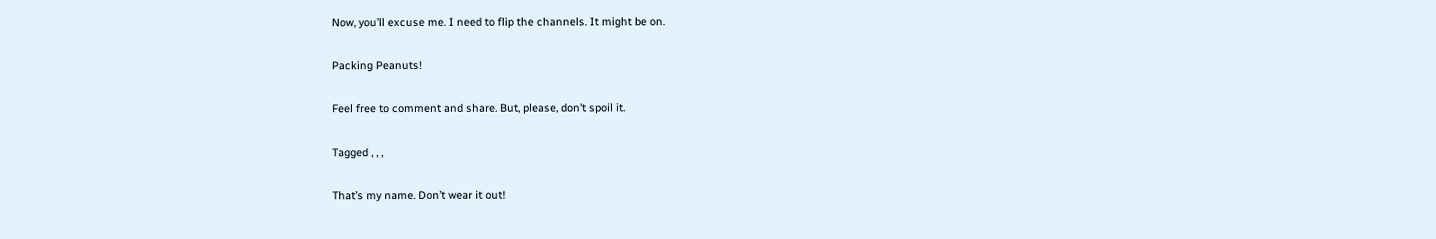Now, you’ll excuse me. I need to flip the channels. It might be on.

Packing Peanuts!

Feel free to comment and share. But, please, don’t spoil it.

Tagged , , ,

That’s my name. Don’t wear it out!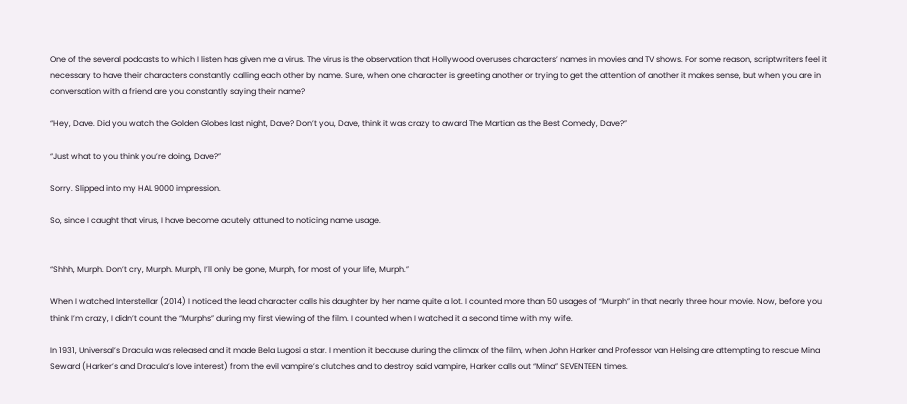One of the several podcasts to which I listen has given me a virus. The virus is the observation that Hollywood overuses characters’ names in movies and TV shows. For some reason, scriptwriters feel it necessary to have their characters constantly calling each other by name. Sure, when one character is greeting another or trying to get the attention of another it makes sense, but when you are in conversation with a friend are you constantly saying their name?

“Hey, Dave. Did you watch the Golden Globes last night, Dave? Don’t you, Dave, think it was crazy to award The Martian as the Best Comedy, Dave?”

“Just what to you think you’re doing, Dave?”

Sorry. Slipped into my HAL 9000 impression.

So, since I caught that virus, I have become acutely attuned to noticing name usage.


“Shhh, Murph. Don’t cry, Murph. Murph, I’ll only be gone, Murph, for most of your life, Murph.”

When I watched Interstellar (2014) I noticed the lead character calls his daughter by her name quite a lot. I counted more than 50 usages of “Murph” in that nearly three hour movie. Now, before you think I’m crazy, I didn’t count the “Murphs” during my first viewing of the film. I counted when I watched it a second time with my wife.

In 1931, Universal’s Dracula was released and it made Bela Lugosi a star. I mention it because during the climax of the film, when John Harker and Professor van Helsing are attempting to rescue Mina Seward (Harker’s and Dracula’s love interest) from the evil vampire’s clutches and to destroy said vampire, Harker calls out “Mina” SEVENTEEN times.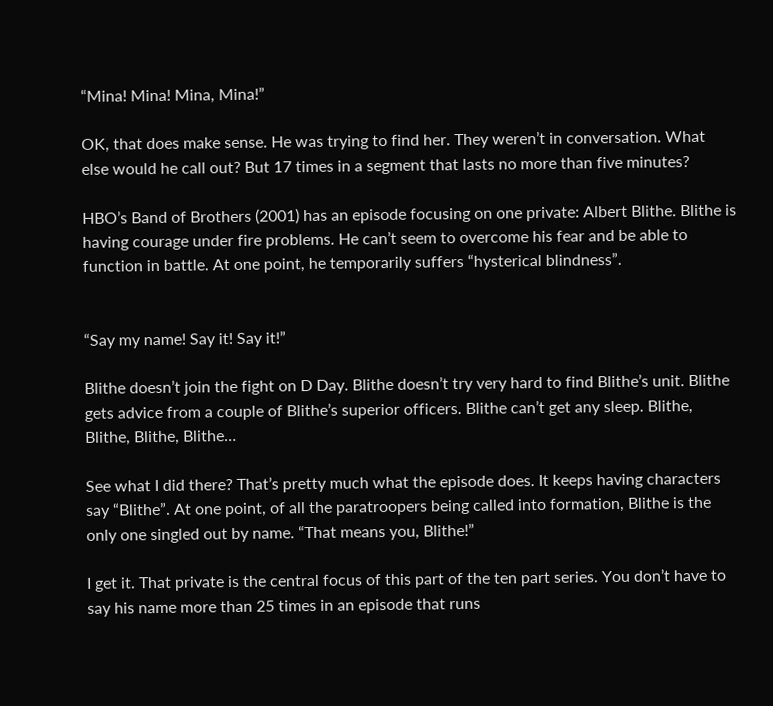“Mina! Mina! Mina, Mina!”

OK, that does make sense. He was trying to find her. They weren’t in conversation. What else would he call out? But 17 times in a segment that lasts no more than five minutes?

HBO’s Band of Brothers (2001) has an episode focusing on one private: Albert Blithe. Blithe is having courage under fire problems. He can’t seem to overcome his fear and be able to function in battle. At one point, he temporarily suffers “hysterical blindness”.


“Say my name! Say it! Say it!”

Blithe doesn’t join the fight on D Day. Blithe doesn’t try very hard to find Blithe’s unit. Blithe gets advice from a couple of Blithe’s superior officers. Blithe can’t get any sleep. Blithe, Blithe, Blithe, Blithe…

See what I did there? That’s pretty much what the episode does. It keeps having characters say “Blithe”. At one point, of all the paratroopers being called into formation, Blithe is the only one singled out by name. “That means you, Blithe!”

I get it. That private is the central focus of this part of the ten part series. You don’t have to say his name more than 25 times in an episode that runs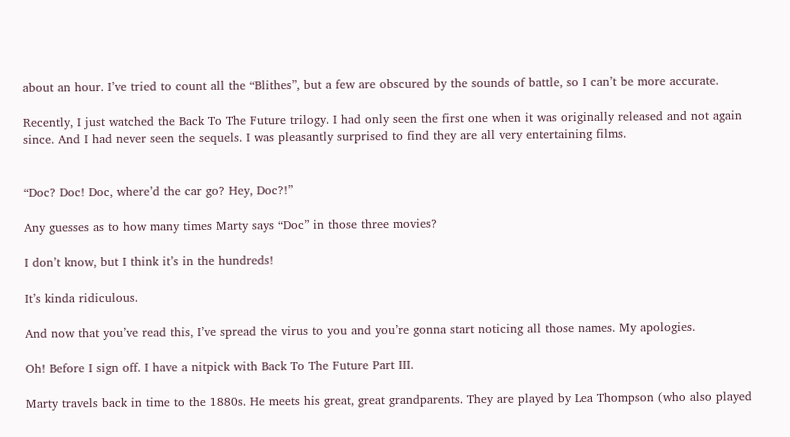about an hour. I’ve tried to count all the “Blithes”, but a few are obscured by the sounds of battle, so I can’t be more accurate.

Recently, I just watched the Back To The Future trilogy. I had only seen the first one when it was originally released and not again since. And I had never seen the sequels. I was pleasantly surprised to find they are all very entertaining films.


“Doc? Doc! Doc, where’d the car go? Hey, Doc?!”

Any guesses as to how many times Marty says “Doc” in those three movies?

I don’t know, but I think it’s in the hundreds!

It’s kinda ridiculous.

And now that you’ve read this, I’ve spread the virus to you and you’re gonna start noticing all those names. My apologies.

Oh! Before I sign off. I have a nitpick with Back To The Future Part III.

Marty travels back in time to the 1880s. He meets his great, great grandparents. They are played by Lea Thompson (who also played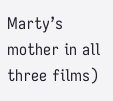Marty’s mother in all three films)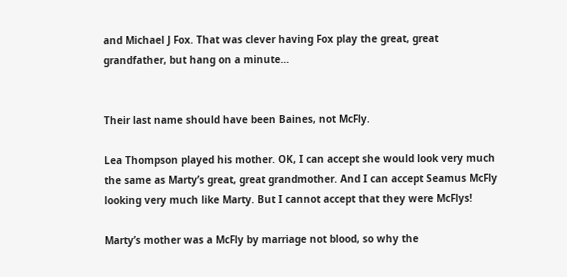and Michael J Fox. That was clever having Fox play the great, great grandfather, but hang on a minute…


Their last name should have been Baines, not McFly.

Lea Thompson played his mother. OK, I can accept she would look very much the same as Marty’s great, great grandmother. And I can accept Seamus McFly looking very much like Marty. But I cannot accept that they were McFlys!

Marty’s mother was a McFly by marriage not blood, so why the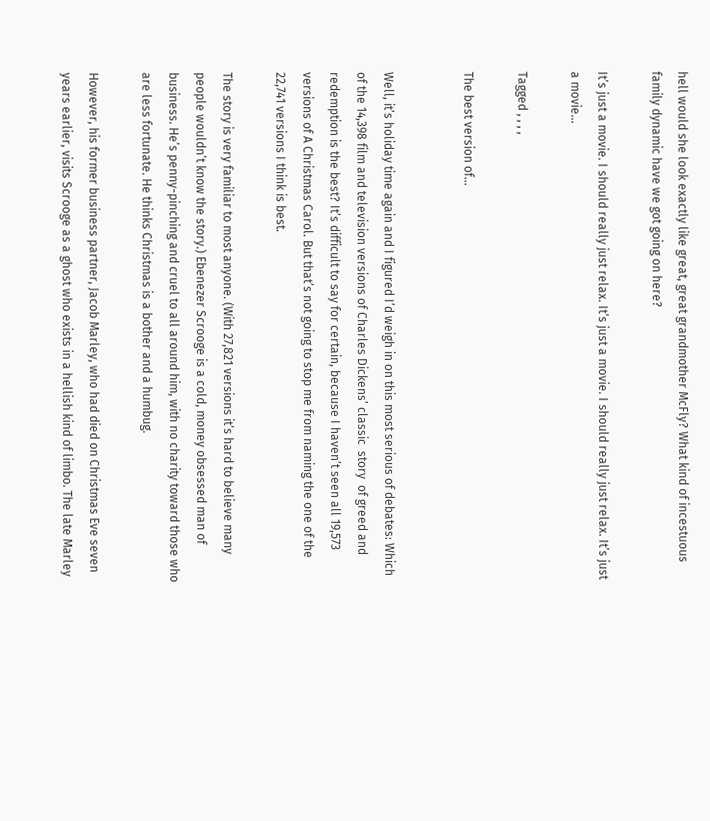hell would she look exactly like great, great grandmother McFly? What kind of incestuous family dynamic have we got going on here?

It’s just a movie. I should really just relax. It’s just a movie. I should really just relax. It’s just a movie…

Tagged , , , ,

The best version of…


Well, it’s holiday time again and I figured I’d weigh in on this most serious of debates: Which of the 14,398 film and television versions of Charles Dickens’ classic  story  of greed and redemption is the best? It’s difficult to say for certain, because I haven’t seen all 19,573 versions of A Christmas Carol. But that’s not going to stop me from naming the one of the 22,741 versions I think is best.

The story is very familiar to most anyone. (With 27,821 versions it’s hard to believe many people wouldn’t know the story.) Ebenezer Scrooge is a cold, money obsessed man of business. He’s penny-pinching and cruel to all around him, with no charity toward those who are less fortunate. He thinks Christmas is a bother and a humbug.

However, his former business partner, Jacob Marley, who had died on Christmas Eve seven years earlier, visits Scrooge as a ghost who exists in a hellish kind of limbo. The late Marley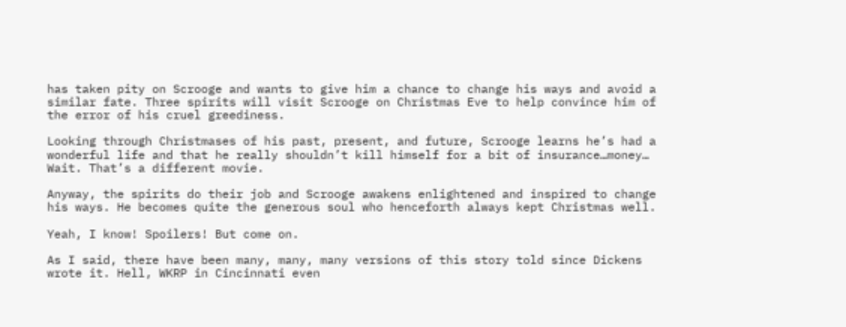has taken pity on Scrooge and wants to give him a chance to change his ways and avoid a similar fate. Three spirits will visit Scrooge on Christmas Eve to help convince him of the error of his cruel greediness.

Looking through Christmases of his past, present, and future, Scrooge learns he’s had a wonderful life and that he really shouldn’t kill himself for a bit of insurance…money… Wait. That’s a different movie.

Anyway, the spirits do their job and Scrooge awakens enlightened and inspired to change his ways. He becomes quite the generous soul who henceforth always kept Christmas well.

Yeah, I know! Spoilers! But come on.

As I said, there have been many, many, many versions of this story told since Dickens wrote it. Hell, WKRP in Cincinnati even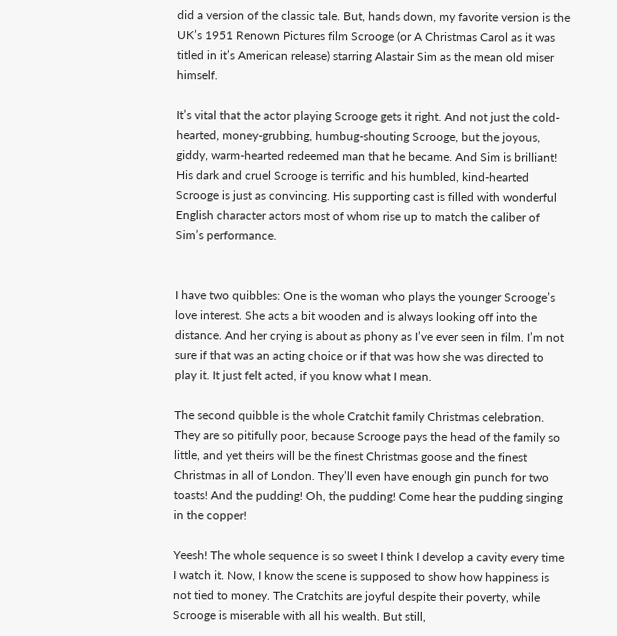did a version of the classic tale. But, hands down, my favorite version is the UK’s 1951 Renown Pictures film Scrooge (or A Christmas Carol as it was titled in it’s American release) starring Alastair Sim as the mean old miser himself.

It’s vital that the actor playing Scrooge gets it right. And not just the cold-hearted, money-grubbing, humbug-shouting Scrooge, but the joyous, giddy, warm-hearted redeemed man that he became. And Sim is brilliant! His dark and cruel Scrooge is terrific and his humbled, kind-hearted Scrooge is just as convincing. His supporting cast is filled with wonderful English character actors most of whom rise up to match the caliber of Sim’s performance.


I have two quibbles: One is the woman who plays the younger Scrooge’s love interest. She acts a bit wooden and is always looking off into the distance. And her crying is about as phony as I’ve ever seen in film. I’m not sure if that was an acting choice or if that was how she was directed to play it. It just felt acted, if you know what I mean.

The second quibble is the whole Cratchit family Christmas celebration. They are so pitifully poor, because Scrooge pays the head of the family so little, and yet theirs will be the finest Christmas goose and the finest Christmas in all of London. They’ll even have enough gin punch for two toasts! And the pudding! Oh, the pudding! Come hear the pudding singing in the copper!

Yeesh! The whole sequence is so sweet I think I develop a cavity every time I watch it. Now, I know the scene is supposed to show how happiness is not tied to money. The Cratchits are joyful despite their poverty, while Scrooge is miserable with all his wealth. But still,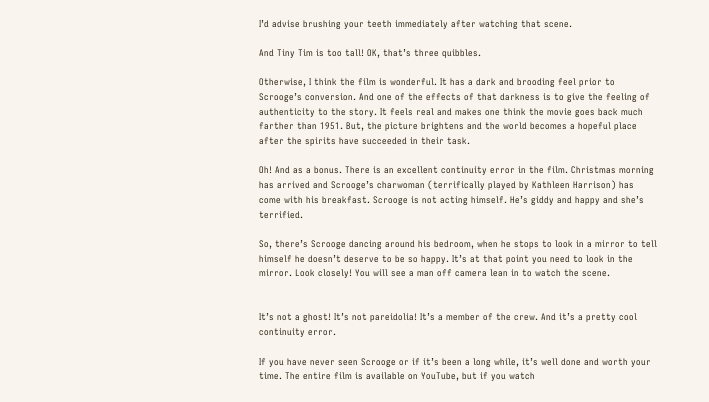I’d advise brushing your teeth immediately after watching that scene.

And Tiny Tim is too tall! OK, that’s three quibbles.

Otherwise, I think the film is wonderful. It has a dark and brooding feel prior to Scrooge’s conversion. And one of the effects of that darkness is to give the feeling of authenticity to the story. It feels real and makes one think the movie goes back much farther than 1951. But, the picture brightens and the world becomes a hopeful place after the spirits have succeeded in their task.

Oh! And as a bonus. There is an excellent continuity error in the film. Christmas morning has arrived and Scrooge’s charwoman (terrifically played by Kathleen Harrison) has come with his breakfast. Scrooge is not acting himself. He’s giddy and happy and she’s terrified.

So, there’s Scrooge dancing around his bedroom, when he stops to look in a mirror to tell himself he doesn’t deserve to be so happy. It’s at that point you need to look in the mirror. Look closely! You will see a man off camera lean in to watch the scene.


It’s not a ghost! It’s not pareidolia! It’s a member of the crew. And it’s a pretty cool continuity error.

If you have never seen Scrooge or if it’s been a long while, it’s well done and worth your time. The entire film is available on YouTube, but if you watch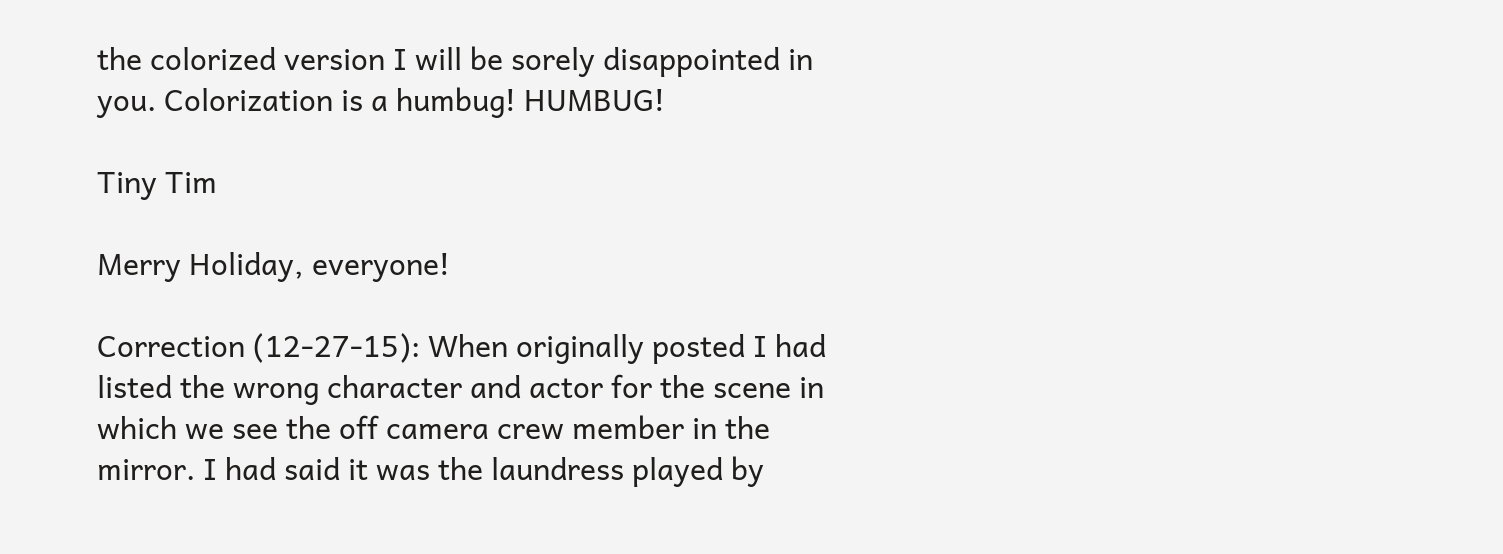the colorized version I will be sorely disappointed in you. Colorization is a humbug! HUMBUG!

Tiny Tim

Merry Holiday, everyone!

Correction (12-27-15): When originally posted I had listed the wrong character and actor for the scene in which we see the off camera crew member in the mirror. I had said it was the laundress played by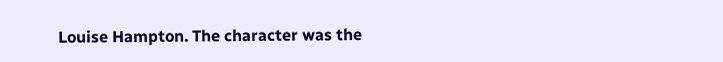Louise Hampton. The character was the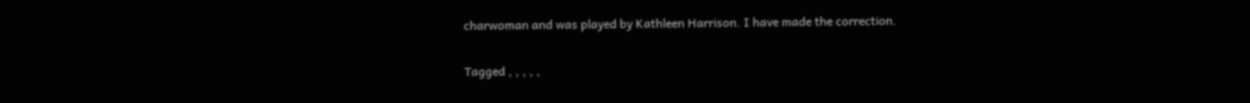charwoman and was played by Kathleen Harrison. I have made the correction.

Tagged , , , , ,